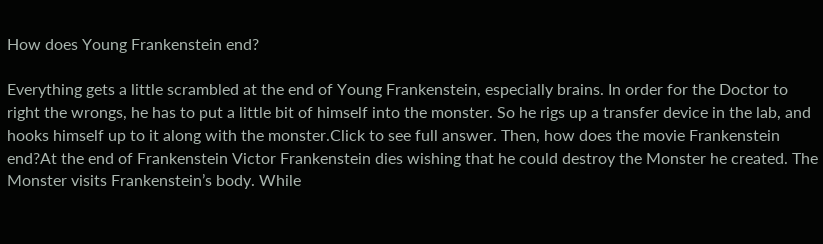How does Young Frankenstein end?

Everything gets a little scrambled at the end of Young Frankenstein, especially brains. In order for the Doctor to right the wrongs, he has to put a little bit of himself into the monster. So he rigs up a transfer device in the lab, and hooks himself up to it along with the monster.Click to see full answer. Then, how does the movie Frankenstein end?At the end of Frankenstein Victor Frankenstein dies wishing that he could destroy the Monster he created. The Monster visits Frankenstein’s body. While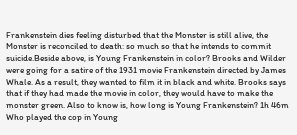Frankenstein dies feeling disturbed that the Monster is still alive, the Monster is reconciled to death: so much so that he intends to commit suicide.Beside above, is Young Frankenstein in color? Brooks and Wilder were going for a satire of the 1931 movie Frankenstein directed by James Whale. As a result, they wanted to film it in black and white. Brooks says that if they had made the movie in color, they would have to make the monster green. Also to know is, how long is Young Frankenstein? 1h 46m Who played the cop in Young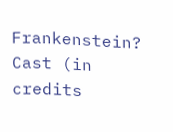Frankenstein? Cast (in credits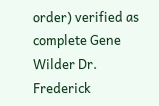order) verified as complete Gene Wilder Dr. Frederick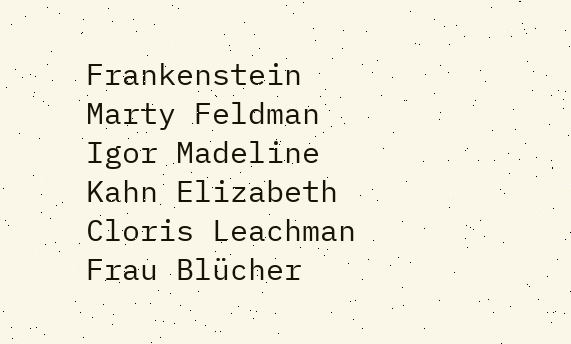Frankenstein Marty Feldman Igor Madeline Kahn Elizabeth Cloris Leachman Frau Blücher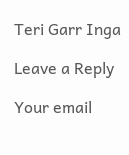Teri Garr Inga

Leave a Reply

Your email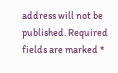address will not be published. Required fields are marked *